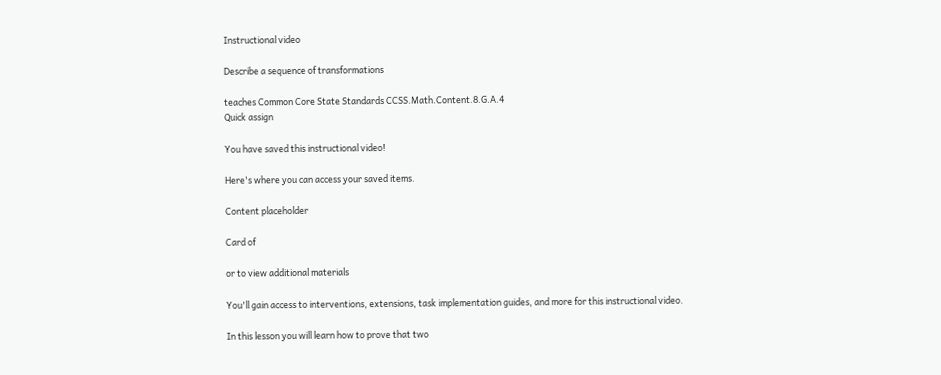Instructional video

Describe a sequence of transformations

teaches Common Core State Standards CCSS.Math.Content.8.G.A.4
Quick assign

You have saved this instructional video!

Here's where you can access your saved items.

Content placeholder

Card of

or to view additional materials

You'll gain access to interventions, extensions, task implementation guides, and more for this instructional video.

In this lesson you will learn how to prove that two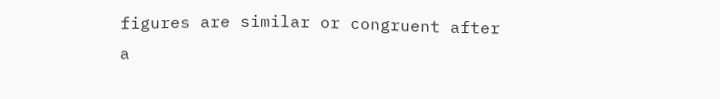figures are similar or congruent after a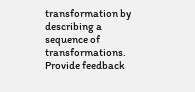transformation by describing a sequence of transformations.
Provide feedback